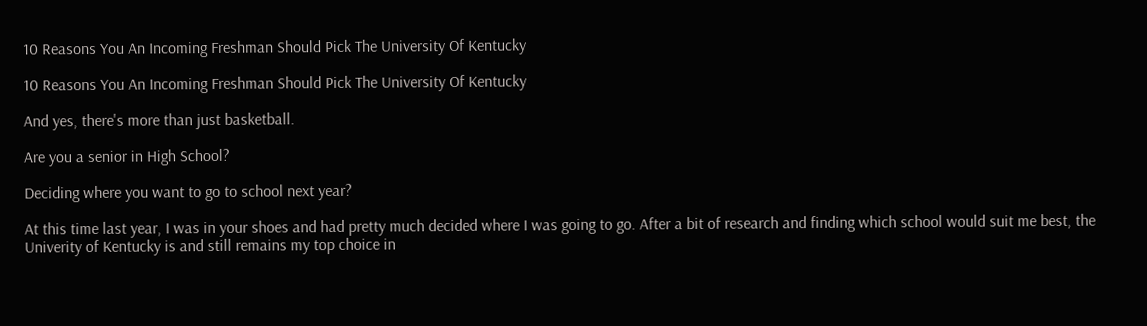10 Reasons You An Incoming Freshman Should Pick The University Of Kentucky

10 Reasons You An Incoming Freshman Should Pick The University Of Kentucky

And yes, there's more than just basketball.

Are you a senior in High School?

Deciding where you want to go to school next year?

At this time last year, I was in your shoes and had pretty much decided where I was going to go. After a bit of research and finding which school would suit me best, the Univerity of Kentucky is and still remains my top choice in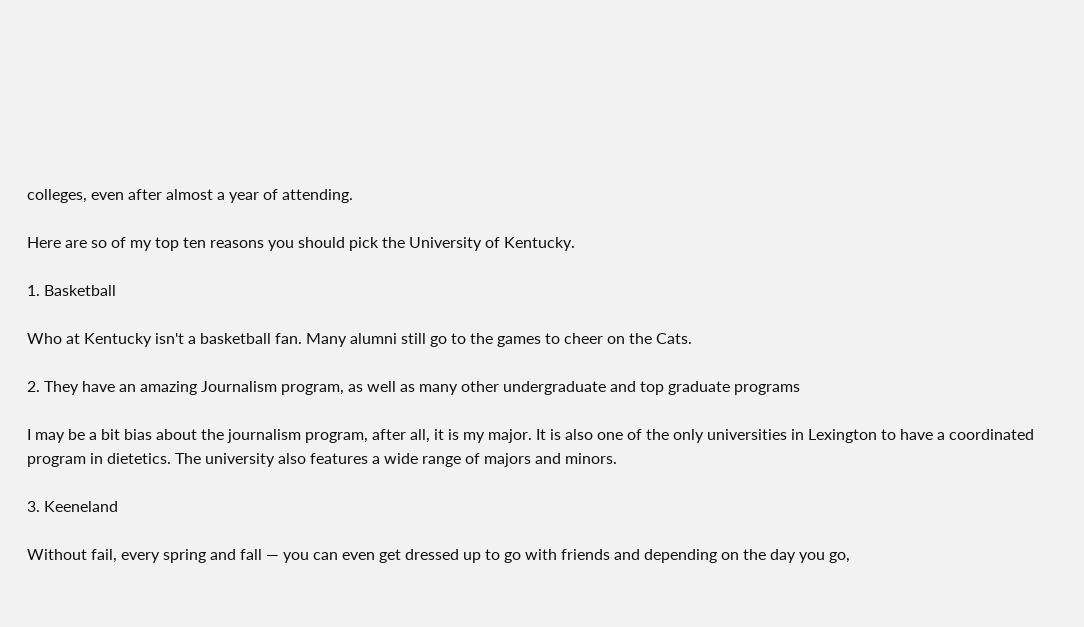colleges, even after almost a year of attending.

Here are so of my top ten reasons you should pick the University of Kentucky.

1. Basketball

Who at Kentucky isn't a basketball fan. Many alumni still go to the games to cheer on the Cats.

2. They have an amazing Journalism program, as well as many other undergraduate and top graduate programs

I may be a bit bias about the journalism program, after all, it is my major. It is also one of the only universities in Lexington to have a coordinated program in dietetics. The university also features a wide range of majors and minors.

3. Keeneland

Without fail, every spring and fall — you can even get dressed up to go with friends and depending on the day you go,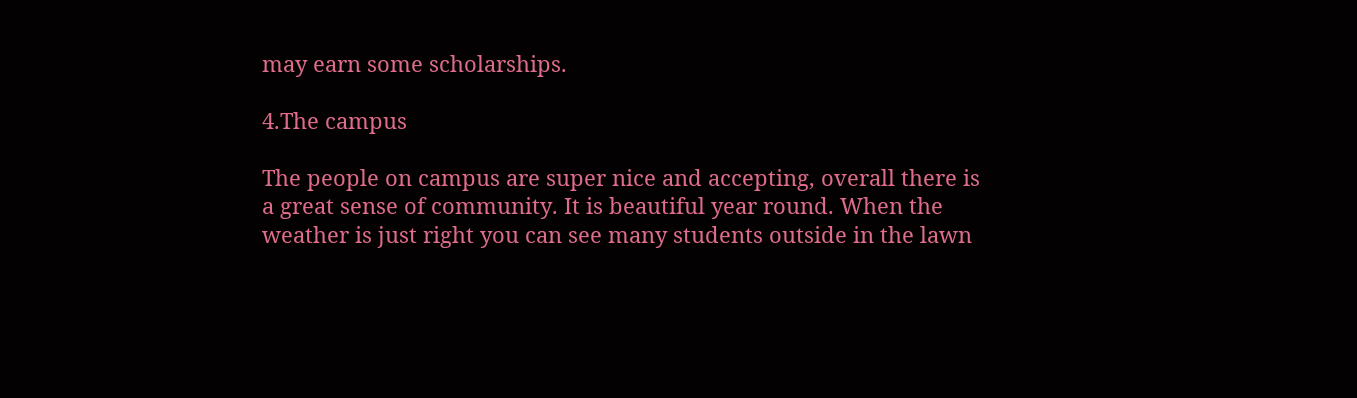may earn some scholarships.

4.The campus

The people on campus are super nice and accepting, overall there is a great sense of community. It is beautiful year round. When the weather is just right you can see many students outside in the lawn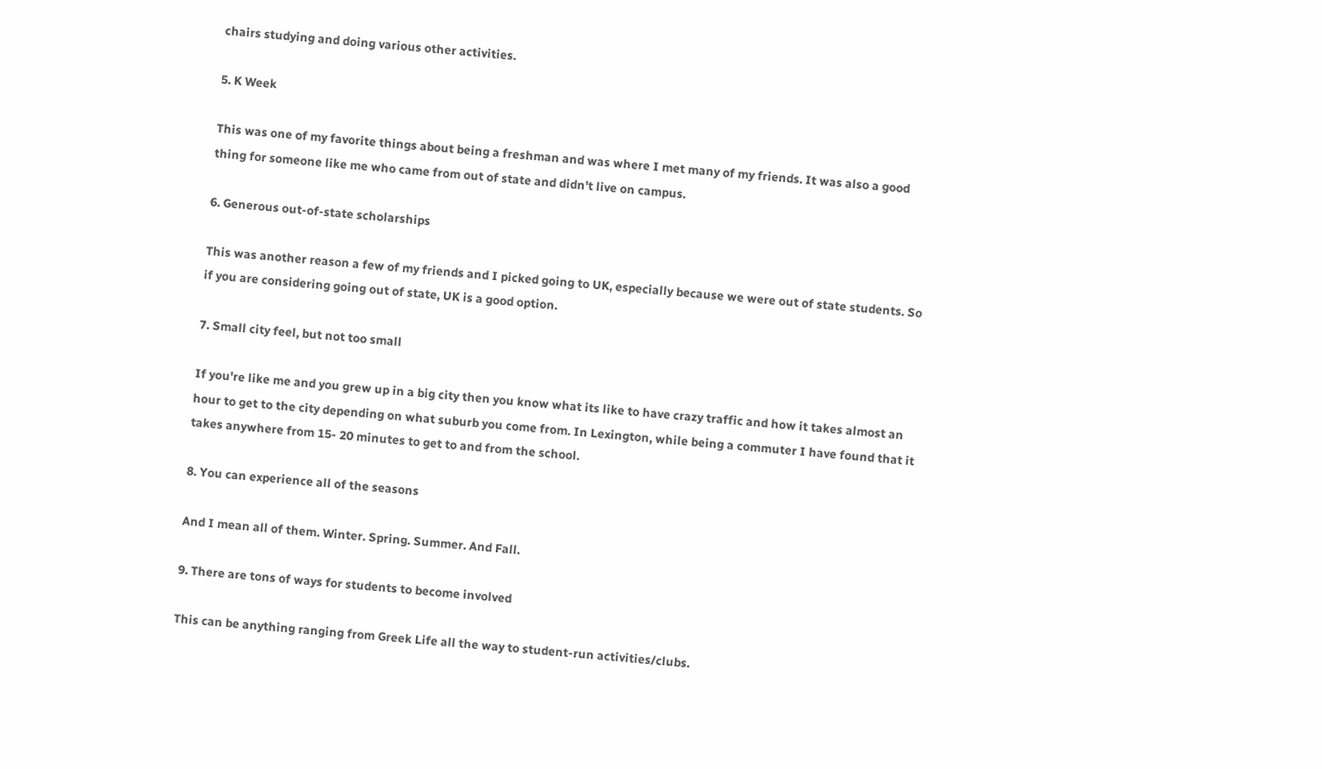chairs studying and doing various other activities.

5. K Week

This was one of my favorite things about being a freshman and was where I met many of my friends. It was also a good thing for someone like me who came from out of state and didn't live on campus.

6. Generous out-of-state scholarships

This was another reason a few of my friends and I picked going to UK, especially because we were out of state students. So if you are considering going out of state, UK is a good option.

7. Small city feel, but not too small

If you're like me and you grew up in a big city then you know what its like to have crazy traffic and how it takes almost an hour to get to the city depending on what suburb you come from. In Lexington, while being a commuter I have found that it takes anywhere from 15- 20 minutes to get to and from the school.

8. You can experience all of the seasons

And I mean all of them. Winter. Spring. Summer. And Fall.

9. There are tons of ways for students to become involved

This can be anything ranging from Greek Life all the way to student-run activities/clubs.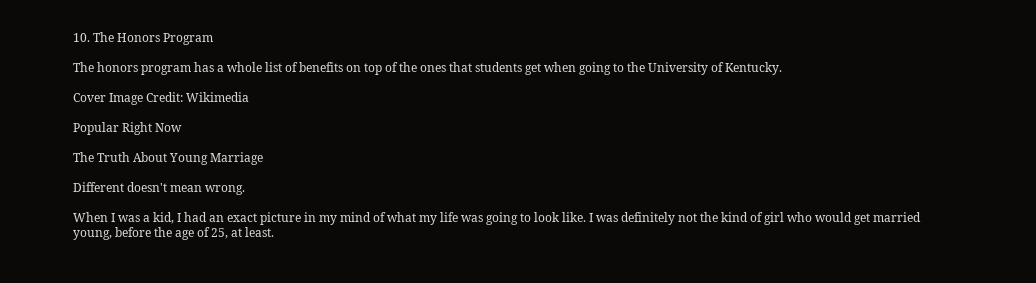10. The Honors Program

The honors program has a whole list of benefits on top of the ones that students get when going to the University of Kentucky.

Cover Image Credit: Wikimedia

Popular Right Now

The Truth About Young Marriage

Different doesn't mean wrong.

When I was a kid, I had an exact picture in my mind of what my life was going to look like. I was definitely not the kind of girl who would get married young, before the age of 25, at least.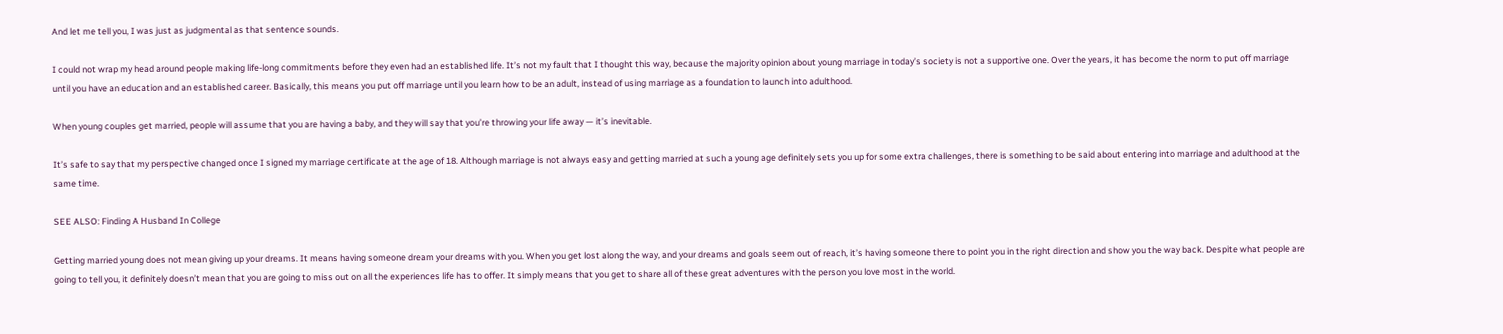And let me tell you, I was just as judgmental as that sentence sounds.

I could not wrap my head around people making life-long commitments before they even had an established life. It’s not my fault that I thought this way, because the majority opinion about young marriage in today’s society is not a supportive one. Over the years, it has become the norm to put off marriage until you have an education and an established career. Basically, this means you put off marriage until you learn how to be an adult, instead of using marriage as a foundation to launch into adulthood.

When young couples get married, people will assume that you are having a baby, and they will say that you’re throwing your life away — it’s inevitable.

It’s safe to say that my perspective changed once I signed my marriage certificate at the age of 18. Although marriage is not always easy and getting married at such a young age definitely sets you up for some extra challenges, there is something to be said about entering into marriage and adulthood at the same time.

SEE ALSO: Finding A Husband In College

Getting married young does not mean giving up your dreams. It means having someone dream your dreams with you. When you get lost along the way, and your dreams and goals seem out of reach, it’s having someone there to point you in the right direction and show you the way back. Despite what people are going to tell you, it definitely doesn’t mean that you are going to miss out on all the experiences life has to offer. It simply means that you get to share all of these great adventures with the person you love most in the world.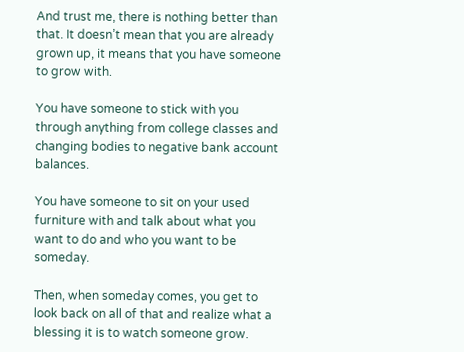And trust me, there is nothing better than that. It doesn’t mean that you are already grown up, it means that you have someone to grow with.

You have someone to stick with you through anything from college classes and changing bodies to negative bank account balances.

You have someone to sit on your used furniture with and talk about what you want to do and who you want to be someday.

Then, when someday comes, you get to look back on all of that and realize what a blessing it is to watch someone grow.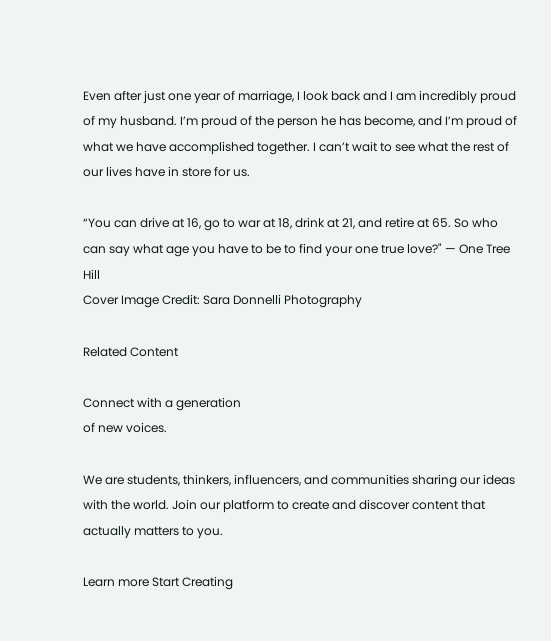Even after just one year of marriage, I look back and I am incredibly proud of my husband. I’m proud of the person he has become, and I’m proud of what we have accomplished together. I can’t wait to see what the rest of our lives have in store for us.

“You can drive at 16, go to war at 18, drink at 21, and retire at 65. So who can say what age you have to be to find your one true love?" — One Tree Hill
Cover Image Credit: Sara Donnelli Photography

Related Content

Connect with a generation
of new voices.

We are students, thinkers, influencers, and communities sharing our ideas with the world. Join our platform to create and discover content that actually matters to you.

Learn more Start Creating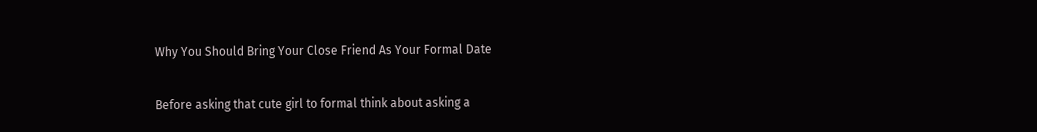Why You Should Bring Your Close Friend As Your Formal Date

Before asking that cute girl to formal think about asking a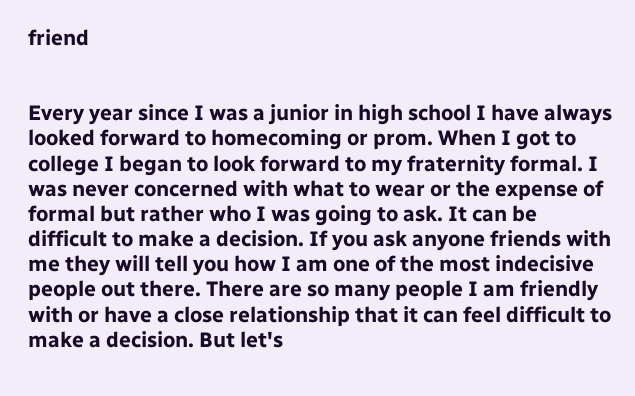friend


Every year since I was a junior in high school I have always looked forward to homecoming or prom. When I got to college I began to look forward to my fraternity formal. I was never concerned with what to wear or the expense of formal but rather who I was going to ask. It can be difficult to make a decision. If you ask anyone friends with me they will tell you how I am one of the most indecisive people out there. There are so many people I am friendly with or have a close relationship that it can feel difficult to make a decision. But let's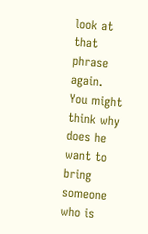look at that phrase again. You might think why does he want to bring someone who is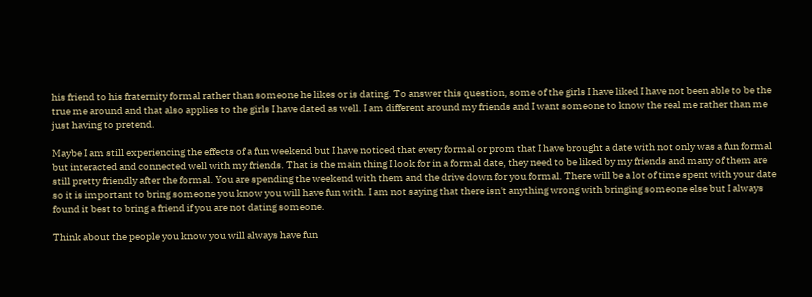his friend to his fraternity formal rather than someone he likes or is dating. To answer this question, some of the girls I have liked I have not been able to be the true me around and that also applies to the girls I have dated as well. I am different around my friends and I want someone to know the real me rather than me just having to pretend.

Maybe I am still experiencing the effects of a fun weekend but I have noticed that every formal or prom that I have brought a date with not only was a fun formal but interacted and connected well with my friends. That is the main thing I look for in a formal date, they need to be liked by my friends and many of them are still pretty friendly after the formal. You are spending the weekend with them and the drive down for you formal. There will be a lot of time spent with your date so it is important to bring someone you know you will have fun with. I am not saying that there isn't anything wrong with bringing someone else but I always found it best to bring a friend if you are not dating someone.

Think about the people you know you will always have fun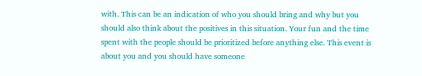with. This can be an indication of who you should bring and why but you should also think about the positives in this situation. Your fun and the time spent with the people should be prioritized before anything else. This event is about you and you should have someone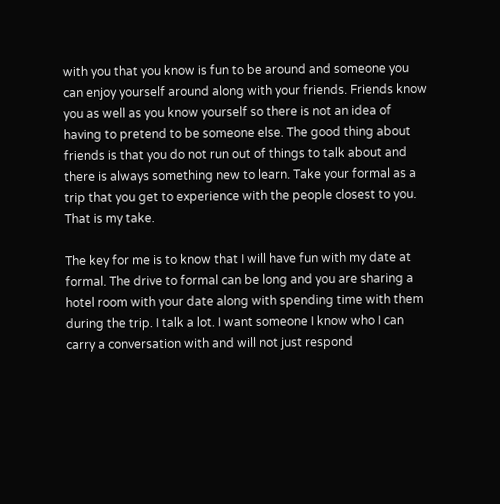with you that you know is fun to be around and someone you can enjoy yourself around along with your friends. Friends know you as well as you know yourself so there is not an idea of having to pretend to be someone else. The good thing about friends is that you do not run out of things to talk about and there is always something new to learn. Take your formal as a trip that you get to experience with the people closest to you. That is my take.

The key for me is to know that I will have fun with my date at formal. The drive to formal can be long and you are sharing a hotel room with your date along with spending time with them during the trip. I talk a lot. I want someone I know who I can carry a conversation with and will not just respond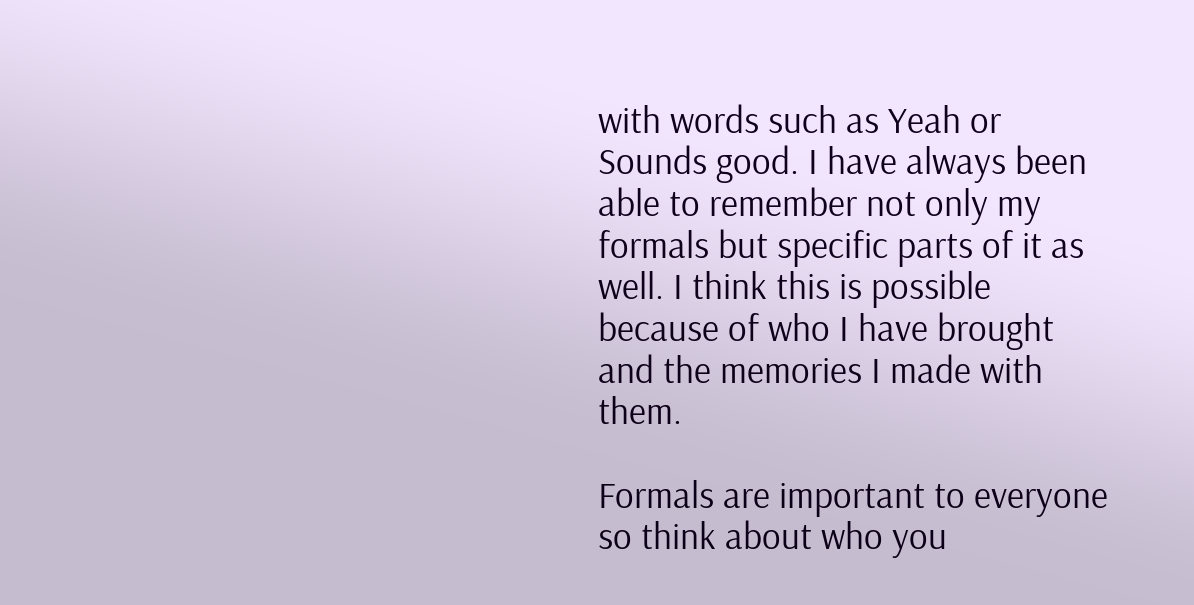with words such as Yeah or Sounds good. I have always been able to remember not only my formals but specific parts of it as well. I think this is possible because of who I have brought and the memories I made with them.

Formals are important to everyone so think about who you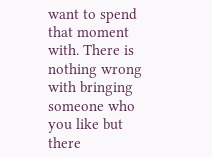want to spend that moment with. There is nothing wrong with bringing someone who you like but there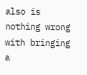also is nothing wrong with bringing a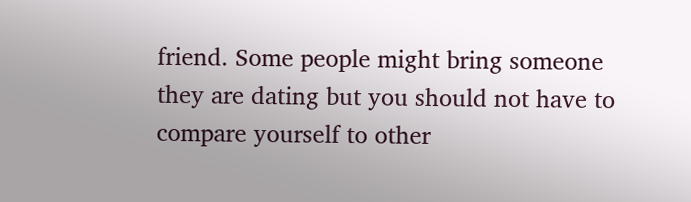friend. Some people might bring someone they are dating but you should not have to compare yourself to other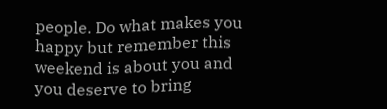people. Do what makes you happy but remember this weekend is about you and you deserve to bring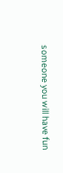someone you will have fun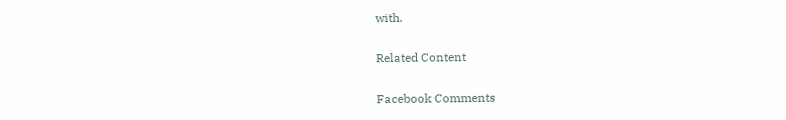with.

Related Content

Facebook Comments